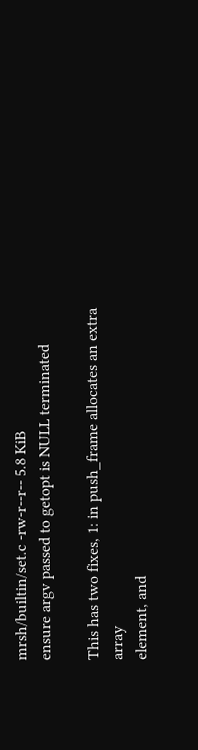mrsh/builtin/set.c -rw-r--r-- 5.8 KiB
ensure argv passed to getopt is NULL terminated

This has two fixes, 1: in push_frame allocates an extra array
element, and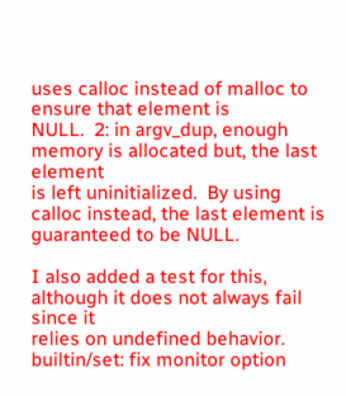uses calloc instead of malloc to ensure that element is
NULL.  2: in argv_dup, enough memory is allocated but, the last element
is left uninitialized.  By using calloc instead, the last element is
guaranteed to be NULL.

I also added a test for this, although it does not always fail since it
relies on undefined behavior.
builtin/set: fix monitor option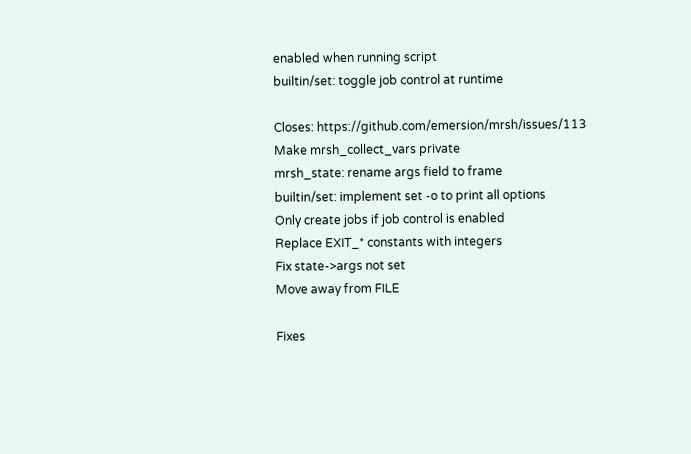enabled when running script
builtin/set: toggle job control at runtime

Closes: https://github.com/emersion/mrsh/issues/113
Make mrsh_collect_vars private
mrsh_state: rename args field to frame
builtin/set: implement set -o to print all options
Only create jobs if job control is enabled
Replace EXIT_* constants with integers
Fix state->args not set
Move away from FILE

Fixes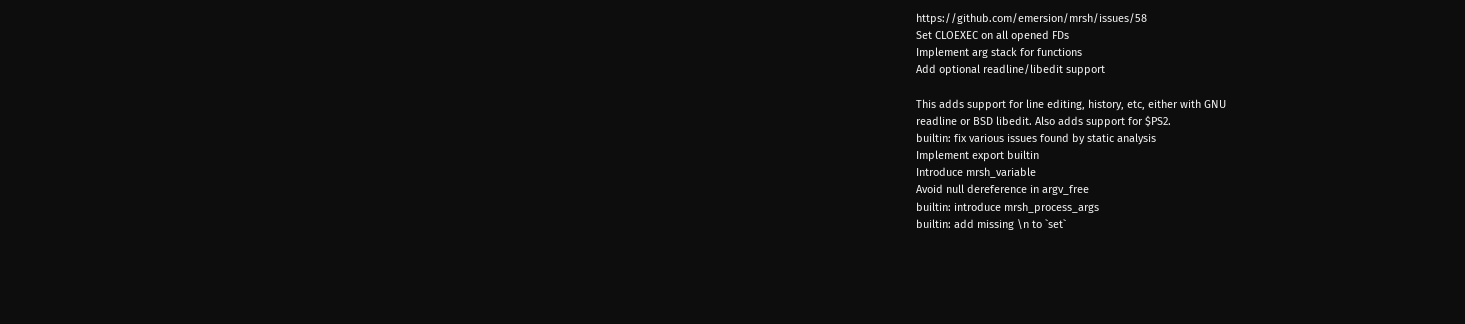https://github.com/emersion/mrsh/issues/58
Set CLOEXEC on all opened FDs
Implement arg stack for functions
Add optional readline/libedit support

This adds support for line editing, history, etc, either with GNU
readline or BSD libedit. Also adds support for $PS2.
builtin: fix various issues found by static analysis
Implement export builtin
Introduce mrsh_variable
Avoid null dereference in argv_free
builtin: introduce mrsh_process_args
builtin: add missing \n to `set`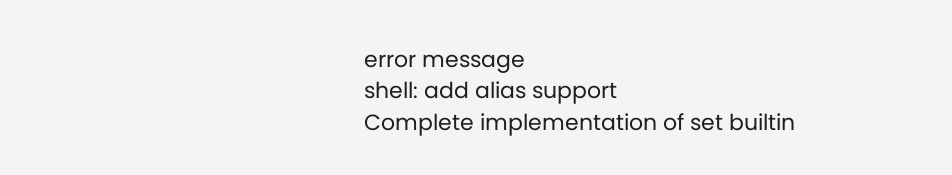error message
shell: add alias support
Complete implementation of set builtin